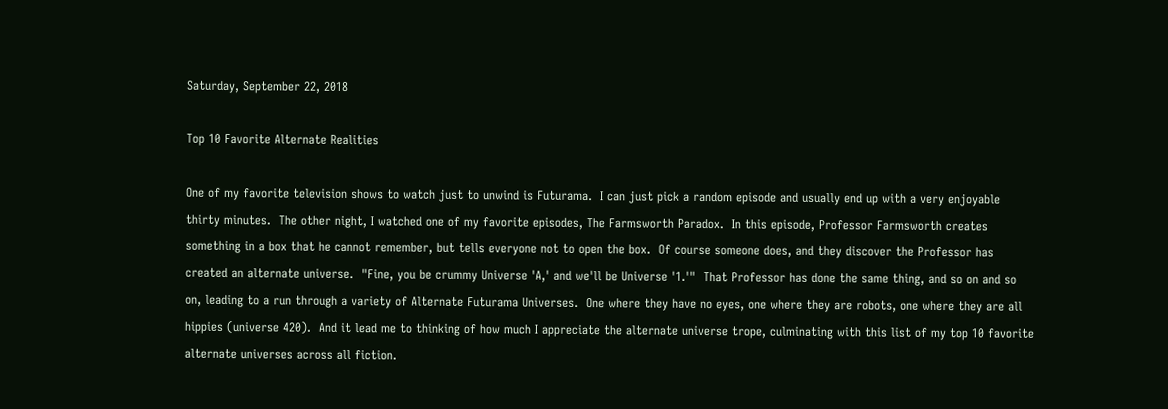Saturday, September 22, 2018

Top 10 Favorite Alternate Realities

One of my favorite television shows to watch just to unwind is Futurama.  I can just pick a random episode and usually end up with a very enjoyable thirty minutes.  The other night, I watched one of my favorite episodes, The Farmsworth Paradox.  In this episode, Professor Farmsworth creates something in a box that he cannot remember, but tells everyone not to open the box.  Of course someone does, and they discover the Professor has created an alternate universe.  "Fine, you be crummy Universe 'A,' and we'll be Universe '1.'"  That Professor has done the same thing, and so on and so on, leading to a run through a variety of Alternate Futurama Universes.  One where they have no eyes, one where they are robots, one where they are all hippies (universe 420).  And it lead me to thinking of how much I appreciate the alternate universe trope, culminating with this list of my top 10 favorite alternate universes across all fiction.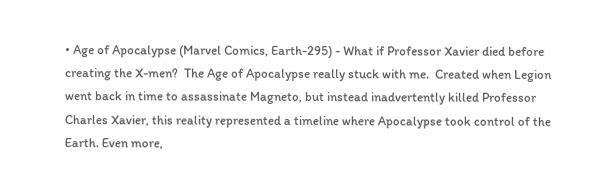• Age of Apocalypse (Marvel Comics, Earth-295) - What if Professor Xavier died before creating the X-men?  The Age of Apocalypse really stuck with me.  Created when Legion went back in time to assassinate Magneto, but instead inadvertently killed Professor Charles Xavier, this reality represented a timeline where Apocalypse took control of the Earth. Even more,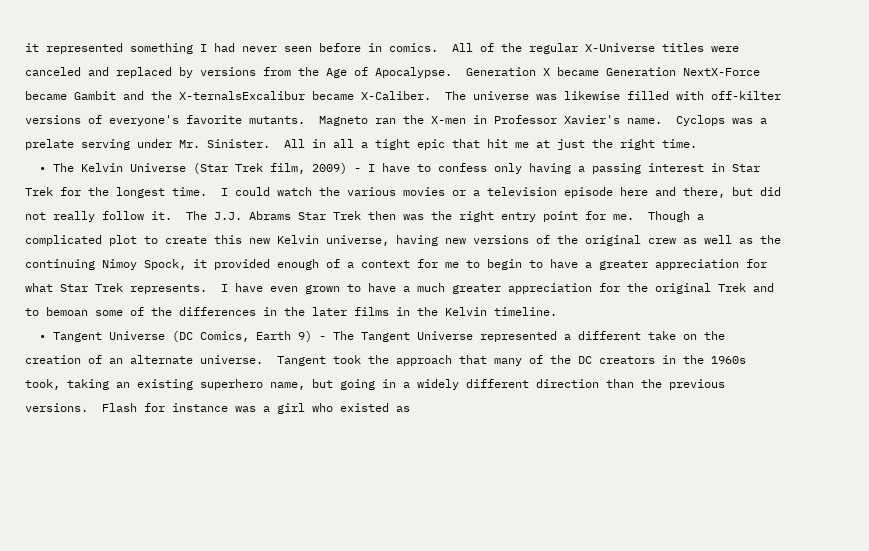it represented something I had never seen before in comics.  All of the regular X-Universe titles were canceled and replaced by versions from the Age of Apocalypse.  Generation X became Generation NextX-Force became Gambit and the X-ternalsExcalibur became X-Caliber.  The universe was likewise filled with off-kilter versions of everyone's favorite mutants.  Magneto ran the X-men in Professor Xavier's name.  Cyclops was a prelate serving under Mr. Sinister.  All in all a tight epic that hit me at just the right time.
  • The Kelvin Universe (Star Trek film, 2009) - I have to confess only having a passing interest in Star Trek for the longest time.  I could watch the various movies or a television episode here and there, but did not really follow it.  The J.J. Abrams Star Trek then was the right entry point for me.  Though a complicated plot to create this new Kelvin universe, having new versions of the original crew as well as the continuing Nimoy Spock, it provided enough of a context for me to begin to have a greater appreciation for what Star Trek represents.  I have even grown to have a much greater appreciation for the original Trek and to bemoan some of the differences in the later films in the Kelvin timeline.
  • Tangent Universe (DC Comics, Earth 9) - The Tangent Universe represented a different take on the creation of an alternate universe.  Tangent took the approach that many of the DC creators in the 1960s took, taking an existing superhero name, but going in a widely different direction than the previous versions.  Flash for instance was a girl who existed as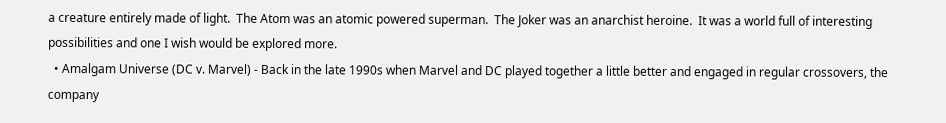a creature entirely made of light.  The Atom was an atomic powered superman.  The Joker was an anarchist heroine.  It was a world full of interesting possibilities and one I wish would be explored more.
  • Amalgam Universe (DC v. Marvel) - Back in the late 1990s when Marvel and DC played together a little better and engaged in regular crossovers, the company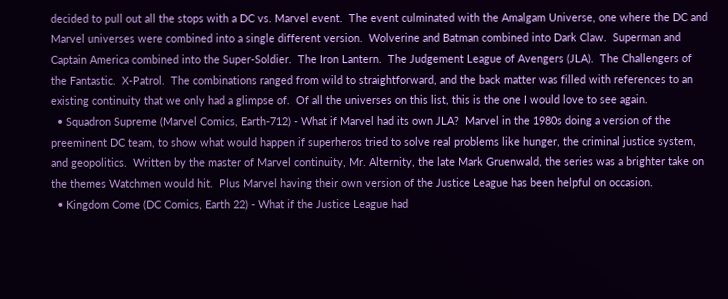decided to pull out all the stops with a DC vs. Marvel event.  The event culminated with the Amalgam Universe, one where the DC and Marvel universes were combined into a single different version.  Wolverine and Batman combined into Dark Claw.  Superman and Captain America combined into the Super-Soldier.  The Iron Lantern.  The Judgement League of Avengers (JLA).  The Challengers of the Fantastic.  X-Patrol.  The combinations ranged from wild to straightforward, and the back matter was filled with references to an existing continuity that we only had a glimpse of.  Of all the universes on this list, this is the one I would love to see again.
  • Squadron Supreme (Marvel Comics, Earth-712) - What if Marvel had its own JLA?  Marvel in the 1980s doing a version of the preeminent DC team, to show what would happen if superheros tried to solve real problems like hunger, the criminal justice system, and geopolitics.  Written by the master of Marvel continuity, Mr. Alternity, the late Mark Gruenwald, the series was a brighter take on the themes Watchmen would hit.  Plus Marvel having their own version of the Justice League has been helpful on occasion.
  • Kingdom Come (DC Comics, Earth 22) - What if the Justice League had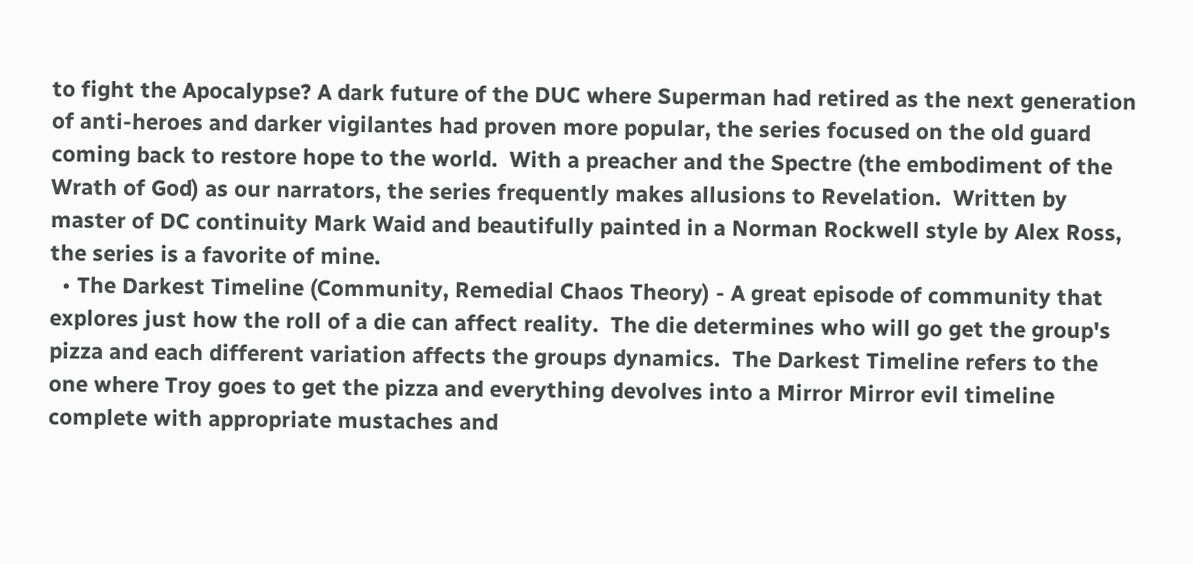to fight the Apocalypse? A dark future of the DUC where Superman had retired as the next generation of anti-heroes and darker vigilantes had proven more popular, the series focused on the old guard coming back to restore hope to the world.  With a preacher and the Spectre (the embodiment of the Wrath of God) as our narrators, the series frequently makes allusions to Revelation.  Written by master of DC continuity Mark Waid and beautifully painted in a Norman Rockwell style by Alex Ross, the series is a favorite of mine.
  • The Darkest Timeline (Community, Remedial Chaos Theory) - A great episode of community that explores just how the roll of a die can affect reality.  The die determines who will go get the group's pizza and each different variation affects the groups dynamics.  The Darkest Timeline refers to the one where Troy goes to get the pizza and everything devolves into a Mirror Mirror evil timeline complete with appropriate mustaches and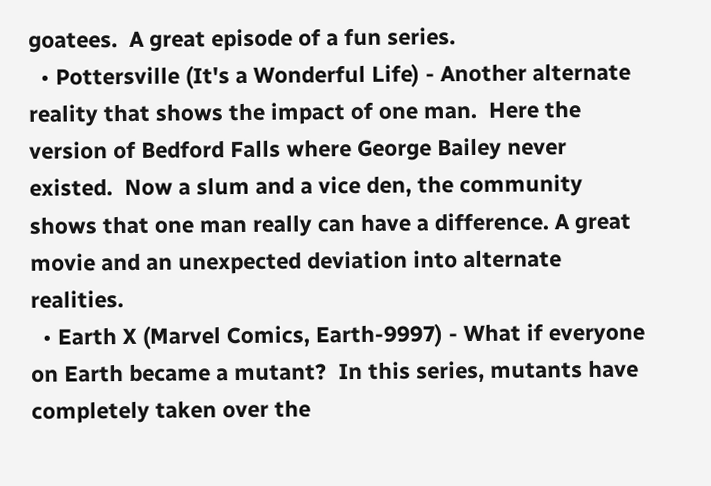goatees.  A great episode of a fun series.
  • Pottersville (It's a Wonderful Life) - Another alternate reality that shows the impact of one man.  Here the version of Bedford Falls where George Bailey never existed.  Now a slum and a vice den, the community shows that one man really can have a difference. A great movie and an unexpected deviation into alternate realities.
  • Earth X (Marvel Comics, Earth-9997) - What if everyone on Earth became a mutant?  In this series, mutants have completely taken over the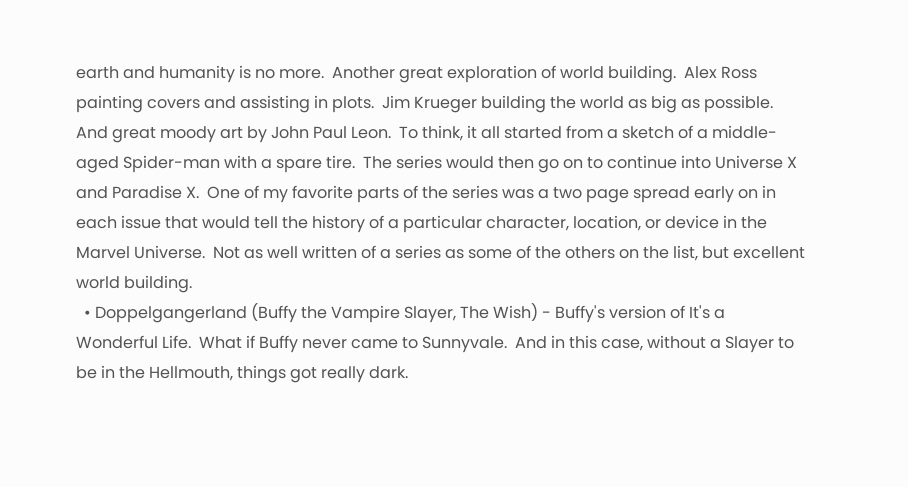earth and humanity is no more.  Another great exploration of world building.  Alex Ross painting covers and assisting in plots.  Jim Krueger building the world as big as possible.  And great moody art by John Paul Leon.  To think, it all started from a sketch of a middle-aged Spider-man with a spare tire.  The series would then go on to continue into Universe X and Paradise X.  One of my favorite parts of the series was a two page spread early on in each issue that would tell the history of a particular character, location, or device in the Marvel Universe.  Not as well written of a series as some of the others on the list, but excellent world building.
  • Doppelgangerland (Buffy the Vampire Slayer, The Wish) - Buffy's version of It's a Wonderful Life.  What if Buffy never came to Sunnyvale.  And in this case, without a Slayer to be in the Hellmouth, things got really dark.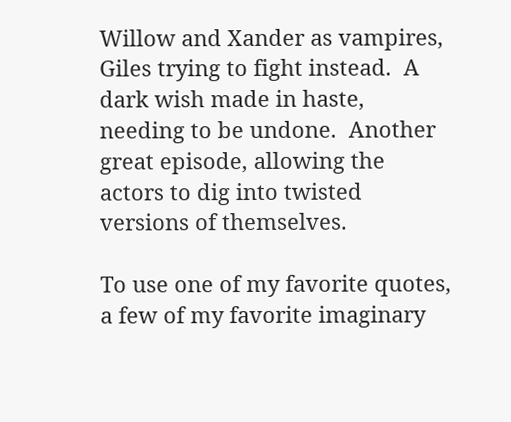Willow and Xander as vampires, Giles trying to fight instead.  A dark wish made in haste, needing to be undone.  Another great episode, allowing the actors to dig into twisted versions of themselves.

To use one of my favorite quotes, a few of my favorite imaginary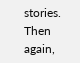stories.  Then again,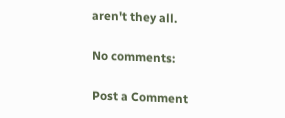aren't they all.

No comments:

Post a Comment